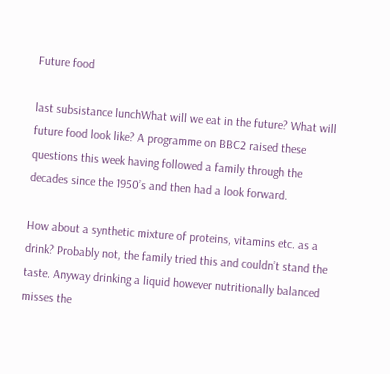Future food

last subsistance lunchWhat will we eat in the future? What will future food look like? A programme on BBC2 raised these questions this week having followed a family through the decades since the 1950’s and then had a look forward.

How about a synthetic mixture of proteins, vitamins etc. as a drink? Probably not, the family tried this and couldn’t stand the taste. Anyway drinking a liquid however nutritionally balanced misses the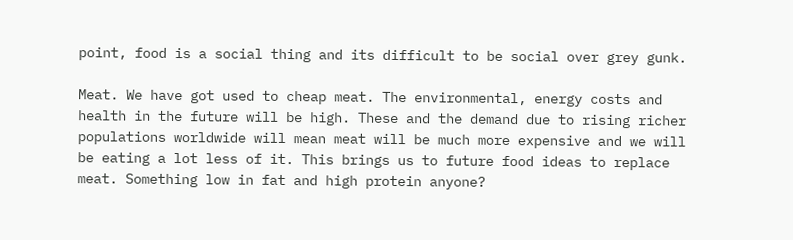point, food is a social thing and its difficult to be social over grey gunk.

Meat. We have got used to cheap meat. The environmental, energy costs and health in the future will be high. These and the demand due to rising richer populations worldwide will mean meat will be much more expensive and we will be eating a lot less of it. This brings us to future food ideas to replace meat. Something low in fat and high protein anyone?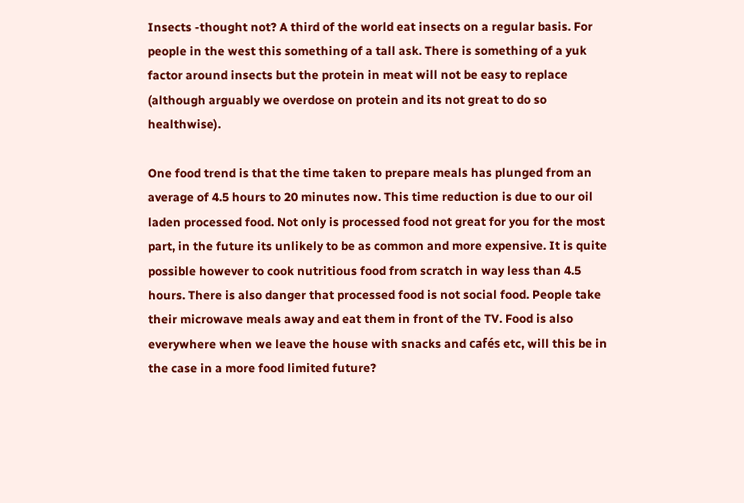Insects -thought not? A third of the world eat insects on a regular basis. For people in the west this something of a tall ask. There is something of a yuk factor around insects but the protein in meat will not be easy to replace (although arguably we overdose on protein and its not great to do so healthwise).

One food trend is that the time taken to prepare meals has plunged from an average of 4.5 hours to 20 minutes now. This time reduction is due to our oil laden processed food. Not only is processed food not great for you for the most part, in the future its unlikely to be as common and more expensive. It is quite possible however to cook nutritious food from scratch in way less than 4.5 hours. There is also danger that processed food is not social food. People take their microwave meals away and eat them in front of the TV. Food is also everywhere when we leave the house with snacks and cafés etc, will this be in the case in a more food limited future?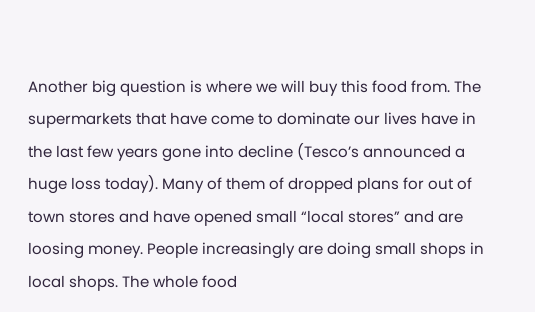Another big question is where we will buy this food from. The supermarkets that have come to dominate our lives have in the last few years gone into decline (Tesco’s announced a huge loss today). Many of them of dropped plans for out of town stores and have opened small “local stores” and are loosing money. People increasingly are doing small shops in local shops. The whole food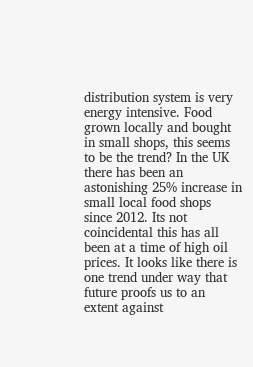distribution system is very energy intensive. Food grown locally and bought in small shops, this seems to be the trend? In the UK there has been an astonishing 25% increase in small local food shops since 2012. Its not coincidental this has all been at a time of high oil prices. It looks like there is one trend under way that future proofs us to an extent against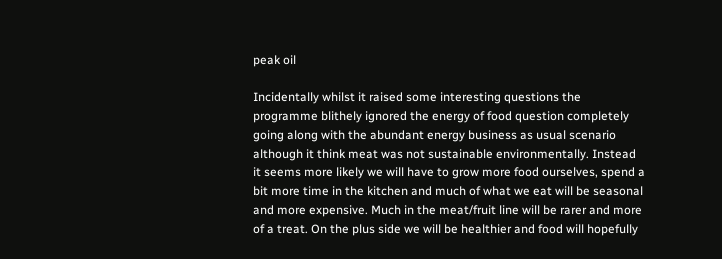peak oil

Incidentally whilst it raised some interesting questions the programme blithely ignored the energy of food question completely going along with the abundant energy business as usual scenario although it think meat was not sustainable environmentally. Instead it seems more likely we will have to grow more food ourselves, spend a bit more time in the kitchen and much of what we eat will be seasonal and more expensive. Much in the meat/fruit line will be rarer and more of a treat. On the plus side we will be healthier and food will hopefully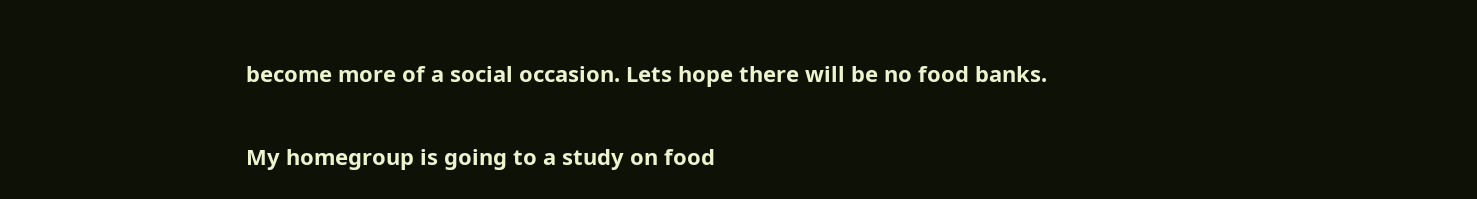become more of a social occasion. Lets hope there will be no food banks.

My homegroup is going to a study on food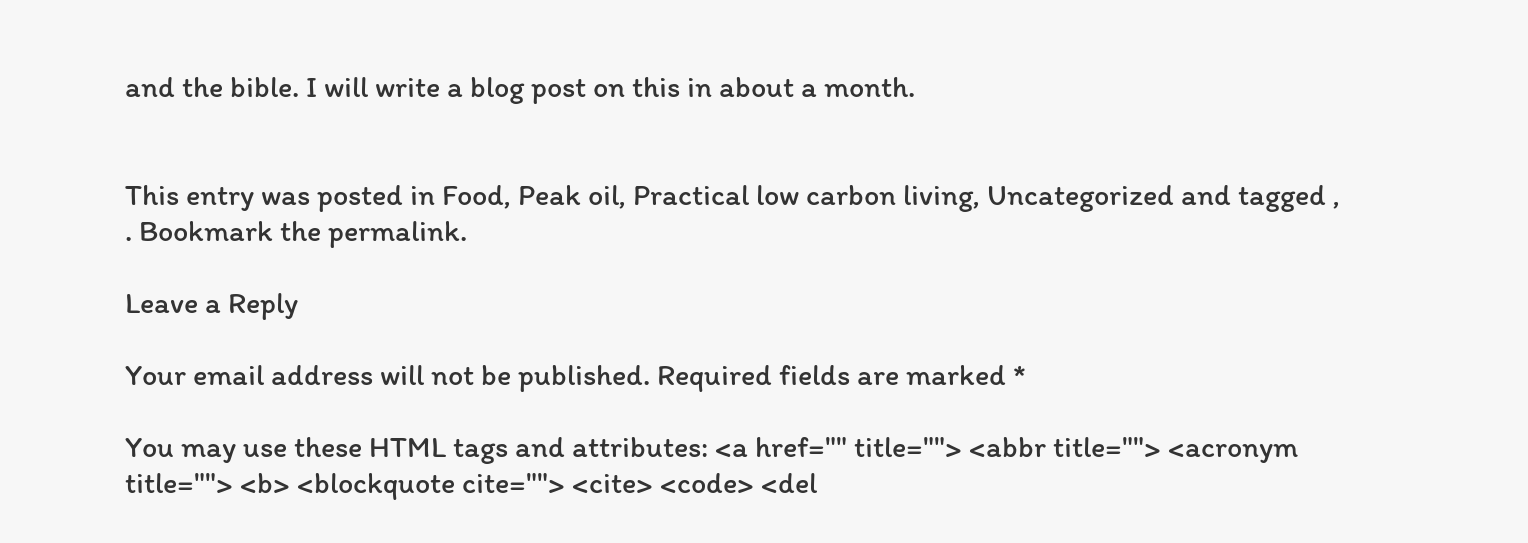and the bible. I will write a blog post on this in about a month.


This entry was posted in Food, Peak oil, Practical low carbon living, Uncategorized and tagged , . Bookmark the permalink.

Leave a Reply

Your email address will not be published. Required fields are marked *

You may use these HTML tags and attributes: <a href="" title=""> <abbr title=""> <acronym title=""> <b> <blockquote cite=""> <cite> <code> <del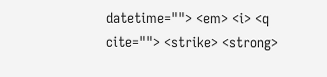datetime=""> <em> <i> <q cite=""> <strike> <strong>